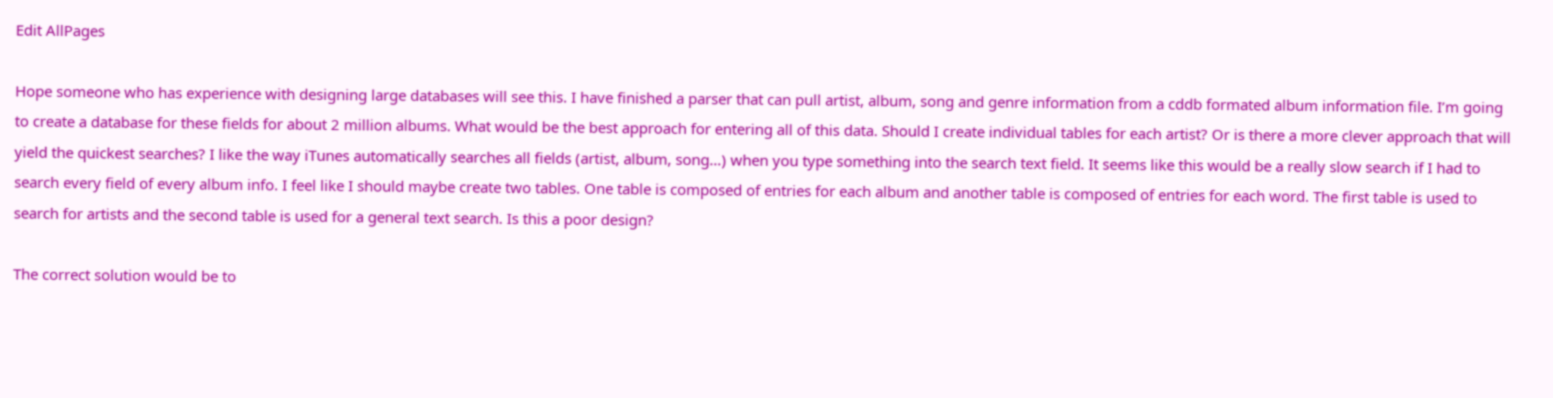Edit AllPages

Hope someone who has experience with designing large databases will see this. I have finished a parser that can pull artist, album, song and genre information from a cddb formated album information file. I’m going to create a database for these fields for about 2 million albums. What would be the best approach for entering all of this data. Should I create individual tables for each artist? Or is there a more clever approach that will yield the quickest searches? I like the way iTunes automatically searches all fields (artist, album, song…) when you type something into the search text field. It seems like this would be a really slow search if I had to search every field of every album info. I feel like I should maybe create two tables. One table is composed of entries for each album and another table is composed of entries for each word. The first table is used to search for artists and the second table is used for a general text search. Is this a poor design?

The correct solution would be to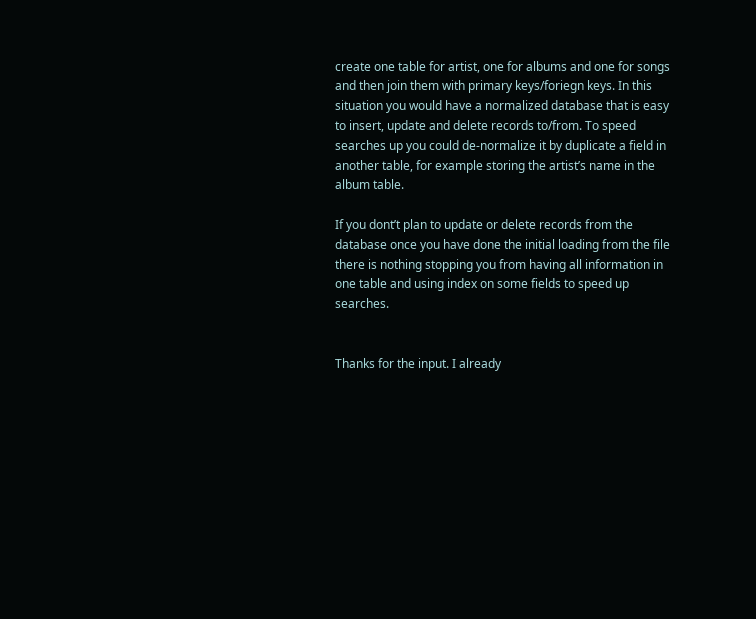create one table for artist, one for albums and one for songs and then join them with primary keys/foriegn keys. In this situation you would have a normalized database that is easy to insert, update and delete records to/from. To speed searches up you could de-normalize it by duplicate a field in another table, for example storing the artist’s name in the album table.

If you dont’t plan to update or delete records from the database once you have done the initial loading from the file there is nothing stopping you from having all information in one table and using index on some fields to speed up searches.


Thanks for the input. I already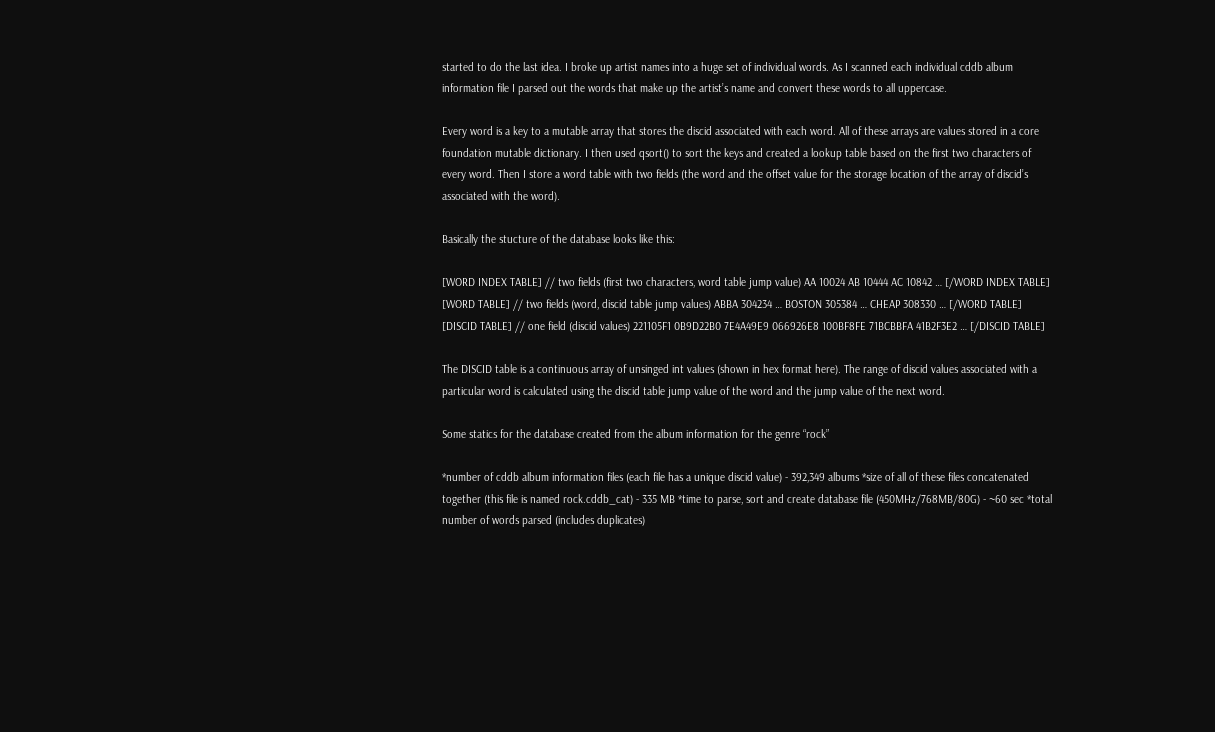started to do the last idea. I broke up artist names into a huge set of individual words. As I scanned each individual cddb album information file I parsed out the words that make up the artist’s name and convert these words to all uppercase.

Every word is a key to a mutable array that stores the discid associated with each word. All of these arrays are values stored in a core foundation mutable dictionary. I then used qsort() to sort the keys and created a lookup table based on the first two characters of every word. Then I store a word table with two fields (the word and the offset value for the storage location of the array of discid’s associated with the word).

Basically the stucture of the database looks like this:

[WORD INDEX TABLE] // two fields (first two characters, word table jump value) AA 10024 AB 10444 AC 10842 … [/WORD INDEX TABLE] [WORD TABLE] // two fields (word, discid table jump values) ABBA 304234 … BOSTON 305384 … CHEAP 308330 … [/WORD TABLE] [DISCID TABLE] // one field (discid values) 221105F1 0B9D22B0 7E4A49E9 066926E8 100BF8FE 71BCBBFA 41B2F3E2 … [/DISCID TABLE]

The DISCID table is a continuous array of unsinged int values (shown in hex format here). The range of discid values associated with a particular word is calculated using the discid table jump value of the word and the jump value of the next word.

Some statics for the database created from the album information for the genre “rock”

*number of cddb album information files (each file has a unique discid value) - 392,349 albums *size of all of these files concatenated together (this file is named rock.cddb_cat) - 335 MB *time to parse, sort and create database file (450MHz/768MB/80G) - ~60 sec *total number of words parsed (includes duplicates)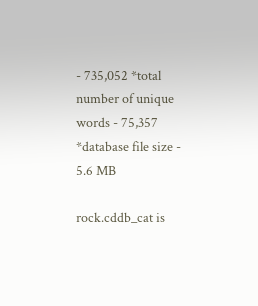- 735,052 *total number of unique words - 75,357 *database file size - 5.6 MB

rock.cddb_cat is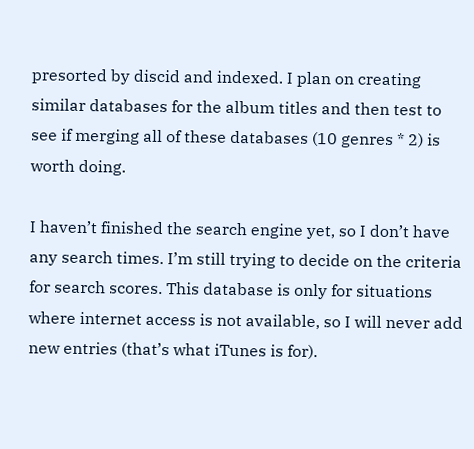presorted by discid and indexed. I plan on creating similar databases for the album titles and then test to see if merging all of these databases (10 genres * 2) is worth doing.

I haven’t finished the search engine yet, so I don’t have any search times. I’m still trying to decide on the criteria for search scores. This database is only for situations where internet access is not available, so I will never add new entries (that’s what iTunes is for).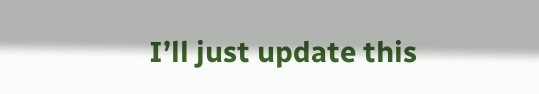I’ll just update this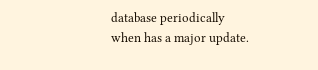database periodically when has a major update.